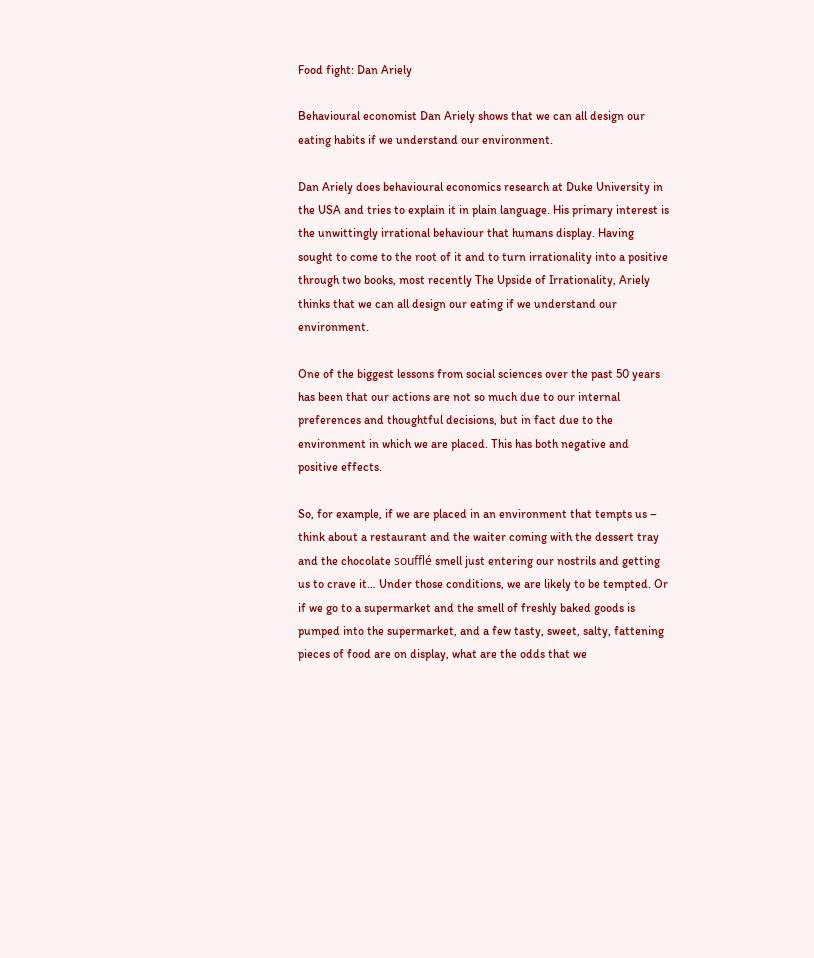Food fight: Dan Ariely

Behavioural economist Dan Ariely shows that we can all design our eating habits if we understand our environment.

Dan Ariely does behavioural economics research at Duke University in the USA and tries to explain it in plain language. His primary interest is the unwittingly irrational behaviour that humans display. Having sought to come to the root of it and to turn irrationality into a positive through two books, most recently The Upside of Irrationality, Ariely thinks that we can all design our eating if we understand our environment.

One of the biggest lessons from social sciences over the past 50 years has been that our actions are not so much due to our internal preferences and thoughtful decisions, but in fact due to the environment in which we are placed. This has both negative and positive effects.

So, for example, if we are placed in an environment that tempts us – think about a restaurant and the waiter coming with the dessert tray and the chocolate soufflé smell just entering our nostrils and getting us to crave it… Under those conditions, we are likely to be tempted. Or if we go to a supermarket and the smell of freshly baked goods is pumped into the supermarket, and a few tasty, sweet, salty, fattening pieces of food are on display, what are the odds that we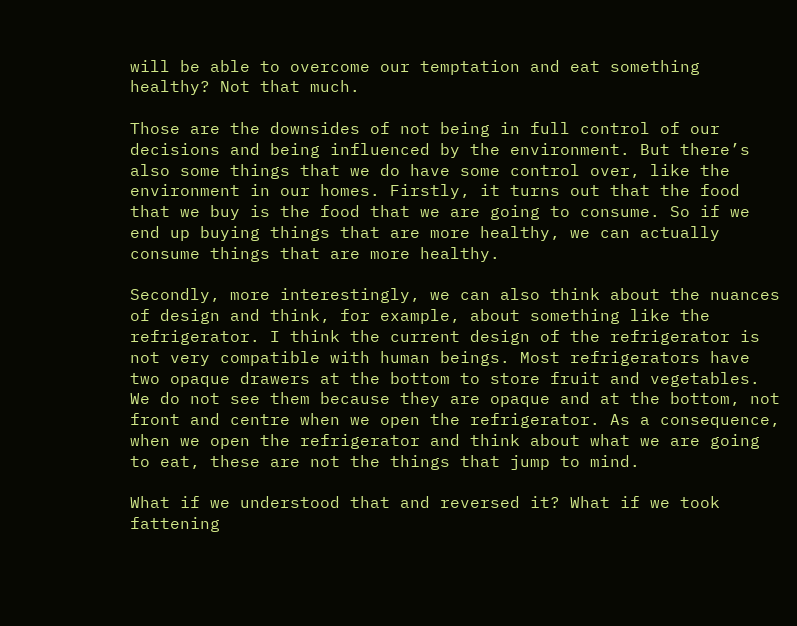will be able to overcome our temptation and eat something healthy? Not that much.

Those are the downsides of not being in full control of our decisions and being influenced by the environment. But there’s also some things that we do have some control over, like the environment in our homes. Firstly, it turns out that the food that we buy is the food that we are going to consume. So if we end up buying things that are more healthy, we can actually consume things that are more healthy.

Secondly, more interestingly, we can also think about the nuances of design and think, for example, about something like the refrigerator. I think the current design of the refrigerator is not very compatible with human beings. Most refrigerators have two opaque drawers at the bottom to store fruit and vegetables. We do not see them because they are opaque and at the bottom, not front and centre when we open the refrigerator. As a consequence, when we open the refrigerator and think about what we are going to eat, these are not the things that jump to mind.

What if we understood that and reversed it? What if we took fattening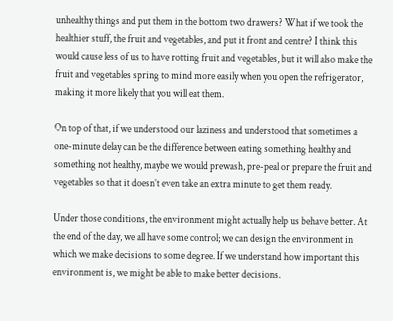unhealthy things and put them in the bottom two drawers? What if we took the healthier stuff, the fruit and vegetables, and put it front and centre? I think this would cause less of us to have rotting fruit and vegetables, but it will also make the fruit and vegetables spring to mind more easily when you open the refrigerator, making it more likely that you will eat them.

On top of that, if we understood our laziness and understood that sometimes a one-minute delay can be the difference between eating something healthy and something not healthy, maybe we would prewash, pre-peal or prepare the fruit and vegetables so that it doesn’t even take an extra minute to get them ready.

Under those conditions, the environment might actually help us behave better. At the end of the day, we all have some control; we can design the environment in which we make decisions to some degree. If we understand how important this environment is, we might be able to make better decisions.